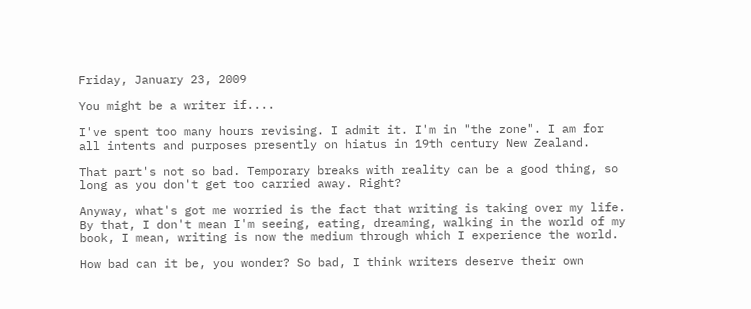Friday, January 23, 2009

You might be a writer if....

I've spent too many hours revising. I admit it. I'm in "the zone". I am for all intents and purposes presently on hiatus in 19th century New Zealand.

That part's not so bad. Temporary breaks with reality can be a good thing, so long as you don't get too carried away. Right?

Anyway, what's got me worried is the fact that writing is taking over my life. By that, I don't mean I'm seeing, eating, dreaming, walking in the world of my book, I mean, writing is now the medium through which I experience the world.

How bad can it be, you wonder? So bad, I think writers deserve their own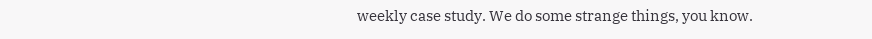weekly case study. We do some strange things, you know.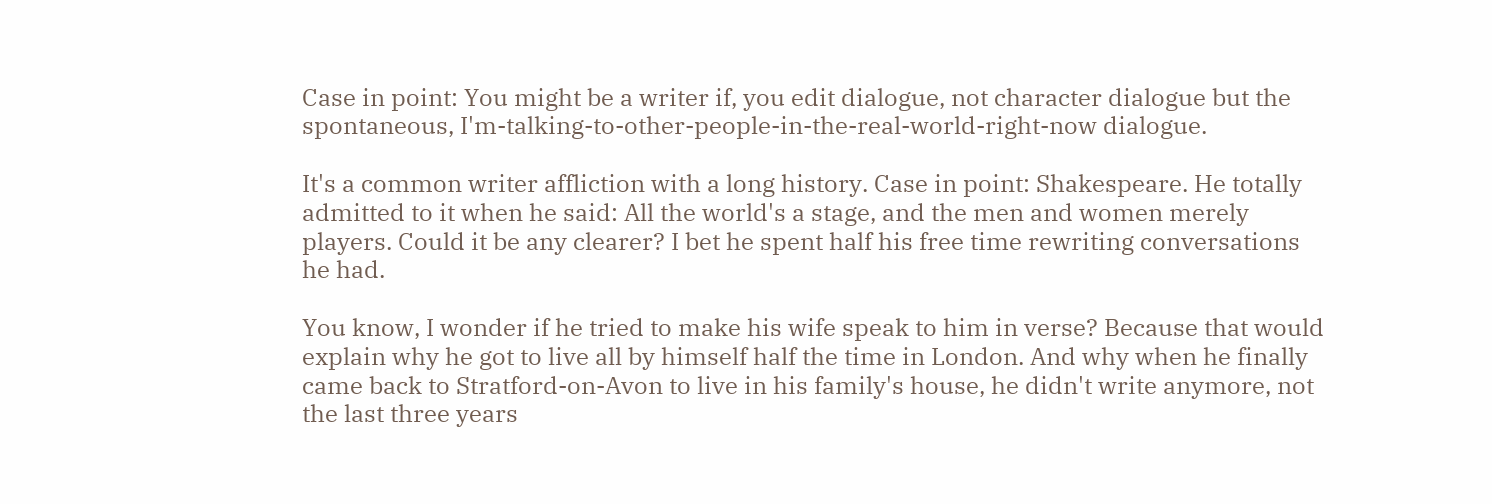Case in point: You might be a writer if, you edit dialogue, not character dialogue but the spontaneous, I'm-talking-to-other-people-in-the-real-world-right-now dialogue.

It's a common writer affliction with a long history. Case in point: Shakespeare. He totally admitted to it when he said: All the world's a stage, and the men and women merely players. Could it be any clearer? I bet he spent half his free time rewriting conversations he had.

You know, I wonder if he tried to make his wife speak to him in verse? Because that would explain why he got to live all by himself half the time in London. And why when he finally came back to Stratford-on-Avon to live in his family's house, he didn't write anymore, not the last three years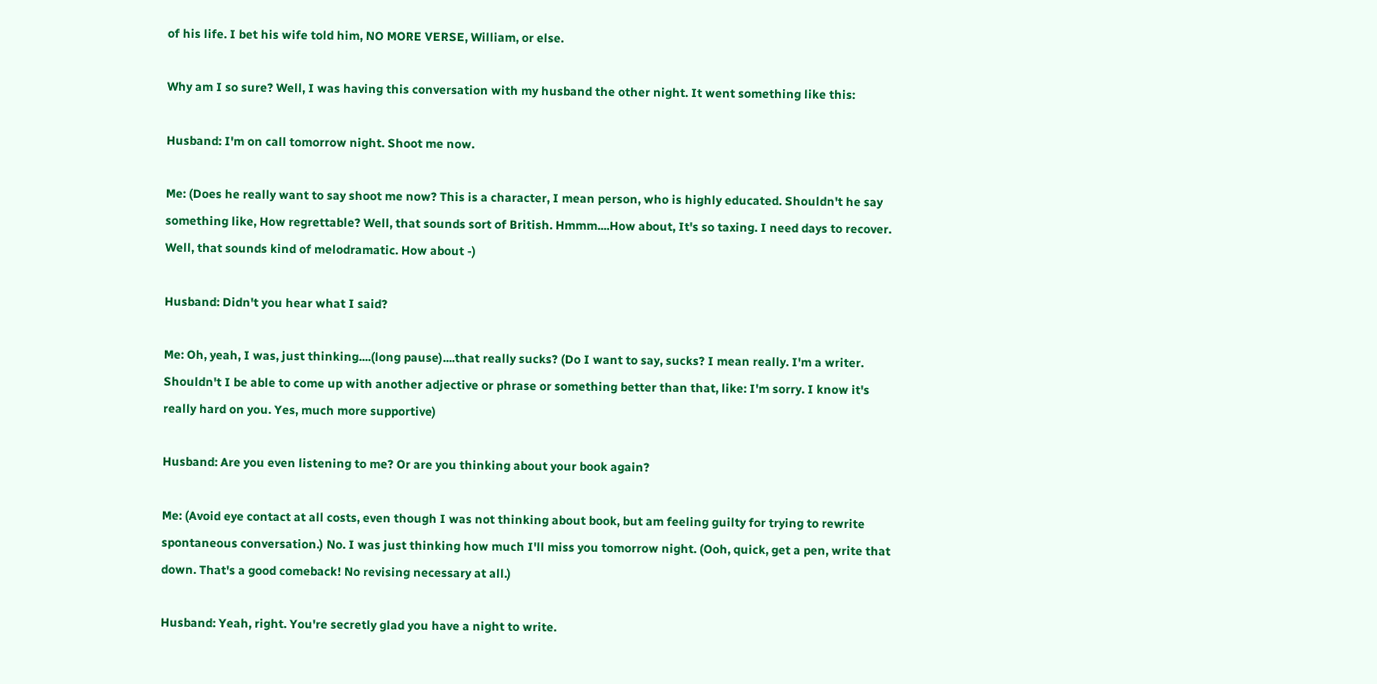of his life. I bet his wife told him, NO MORE VERSE, William, or else.

Why am I so sure? Well, I was having this conversation with my husband the other night. It went something like this:

Husband: I'm on call tomorrow night. Shoot me now.

Me: (Does he really want to say shoot me now? This is a character, I mean person, who is highly educated. Shouldn't he say something like, How regrettable? Well, that sounds sort of British. Hmmm....How about, It's so taxing. I need days to recover. Well, that sounds kind of melodramatic. How about -)

Husband: Didn't you hear what I said?

Me: Oh, yeah, I was, just thinking....(long pause)....that really sucks? (Do I want to say, sucks? I mean really. I'm a writer. Shouldn't I be able to come up with another adjective or phrase or something better than that, like: I'm sorry. I know it's really hard on you. Yes, much more supportive)

Husband: Are you even listening to me? Or are you thinking about your book again?

Me: (Avoid eye contact at all costs, even though I was not thinking about book, but am feeling guilty for trying to rewrite spontaneous conversation.) No. I was just thinking how much I'll miss you tomorrow night. (Ooh, quick, get a pen, write that down. That's a good comeback! No revising necessary at all.)

Husband: Yeah, right. You're secretly glad you have a night to write.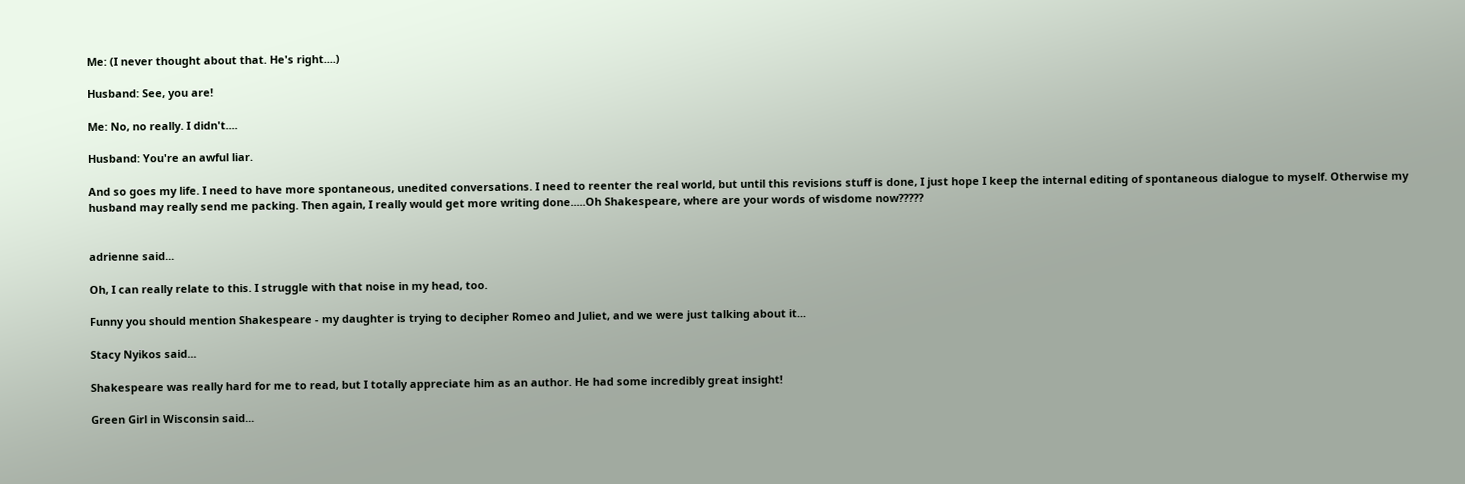Me: (I never thought about that. He's right....)

Husband: See, you are!

Me: No, no really. I didn't....

Husband: You're an awful liar.

And so goes my life. I need to have more spontaneous, unedited conversations. I need to reenter the real world, but until this revisions stuff is done, I just hope I keep the internal editing of spontaneous dialogue to myself. Otherwise my husband may really send me packing. Then again, I really would get more writing done.....Oh Shakespeare, where are your words of wisdome now?????


adrienne said...

Oh, I can really relate to this. I struggle with that noise in my head, too.

Funny you should mention Shakespeare - my daughter is trying to decipher Romeo and Juliet, and we were just talking about it...

Stacy Nyikos said...

Shakespeare was really hard for me to read, but I totally appreciate him as an author. He had some incredibly great insight!

Green Girl in Wisconsin said...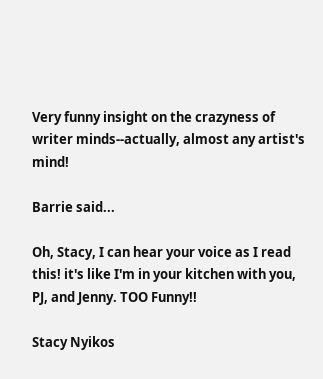Very funny insight on the crazyness of writer minds--actually, almost any artist's mind!

Barrie said...

Oh, Stacy, I can hear your voice as I read this! it's like I'm in your kitchen with you, PJ, and Jenny. TOO Funny!!

Stacy Nyikos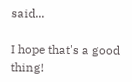said...

I hope that's a good thing!